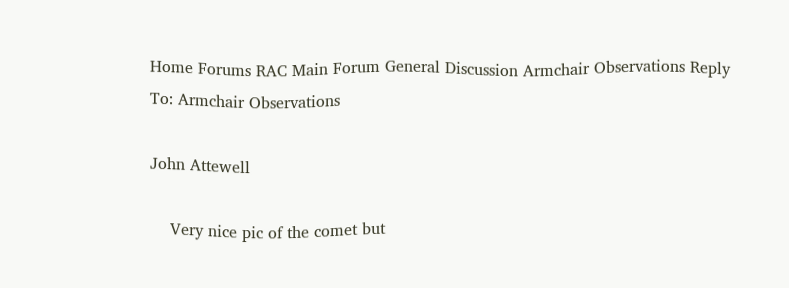Home Forums RAC Main Forum General Discussion Armchair Observations Reply To: Armchair Observations

John Attewell

    Very nice pic of the comet but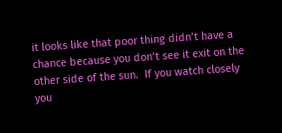it looks like that poor thing didn’t have a chance because you don’t see it exit on the other side of the sun.  If you watch closely you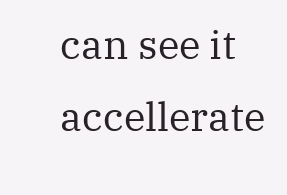can see it accellerate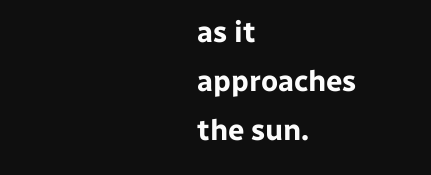as it approaches the sun.